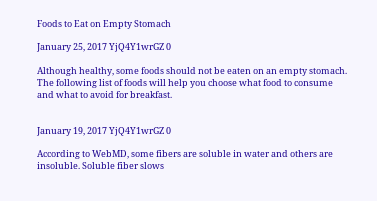Foods to Eat on Empty Stomach

January 25, 2017 YjQ4Y1wrGZ 0

Although healthy, some foods should not be eaten on an empty stomach. The following list of foods will help you choose what food to consume and what to avoid for breakfast.


January 19, 2017 YjQ4Y1wrGZ 0

According to WebMD, some fibers are soluble in water and others are insoluble. Soluble fiber slows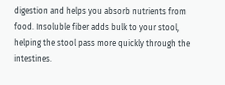digestion and helps you absorb nutrients from food. Insoluble fiber adds bulk to your stool, helping the stool pass more quickly through the intestines.